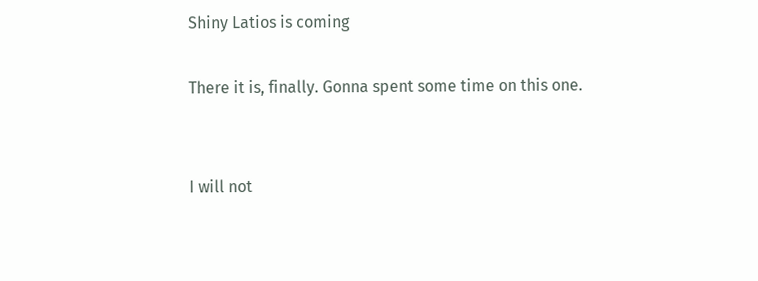Shiny Latios is coming

There it is, finally. Gonna spent some time on this one.


I will not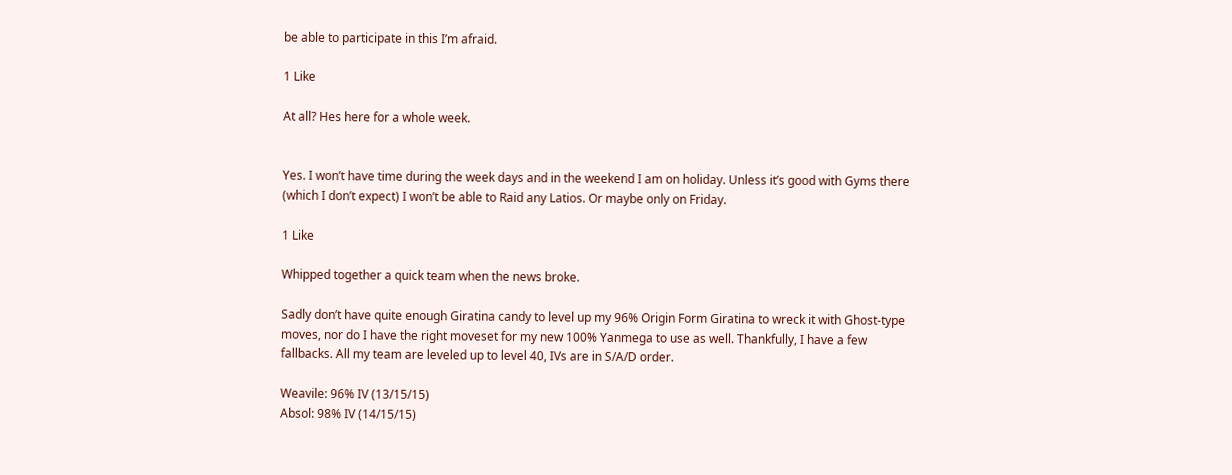be able to participate in this I’m afraid.

1 Like

At all? Hes here for a whole week.


Yes. I won’t have time during the week days and in the weekend I am on holiday. Unless it’s good with Gyms there (which I don’t expect) I won’t be able to Raid any Latios. Or maybe only on Friday.

1 Like

Whipped together a quick team when the news broke.

Sadly don’t have quite enough Giratina candy to level up my 96% Origin Form Giratina to wreck it with Ghost-type moves, nor do I have the right moveset for my new 100% Yanmega to use as well. Thankfully, I have a few fallbacks. All my team are leveled up to level 40, IVs are in S/A/D order.

Weavile: 96% IV (13/15/15)
Absol: 98% IV (14/15/15)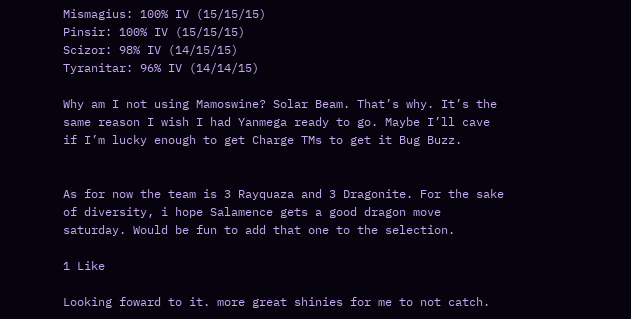Mismagius: 100% IV (15/15/15)
Pinsir: 100% IV (15/15/15)
Scizor: 98% IV (14/15/15)
Tyranitar: 96% IV (14/14/15)

Why am I not using Mamoswine? Solar Beam. That’s why. It’s the same reason I wish I had Yanmega ready to go. Maybe I’ll cave if I’m lucky enough to get Charge TMs to get it Bug Buzz.


As for now the team is 3 Rayquaza and 3 Dragonite. For the sake of diversity, i hope Salamence gets a good dragon move saturday. Would be fun to add that one to the selection.

1 Like

Looking foward to it. more great shinies for me to not catch.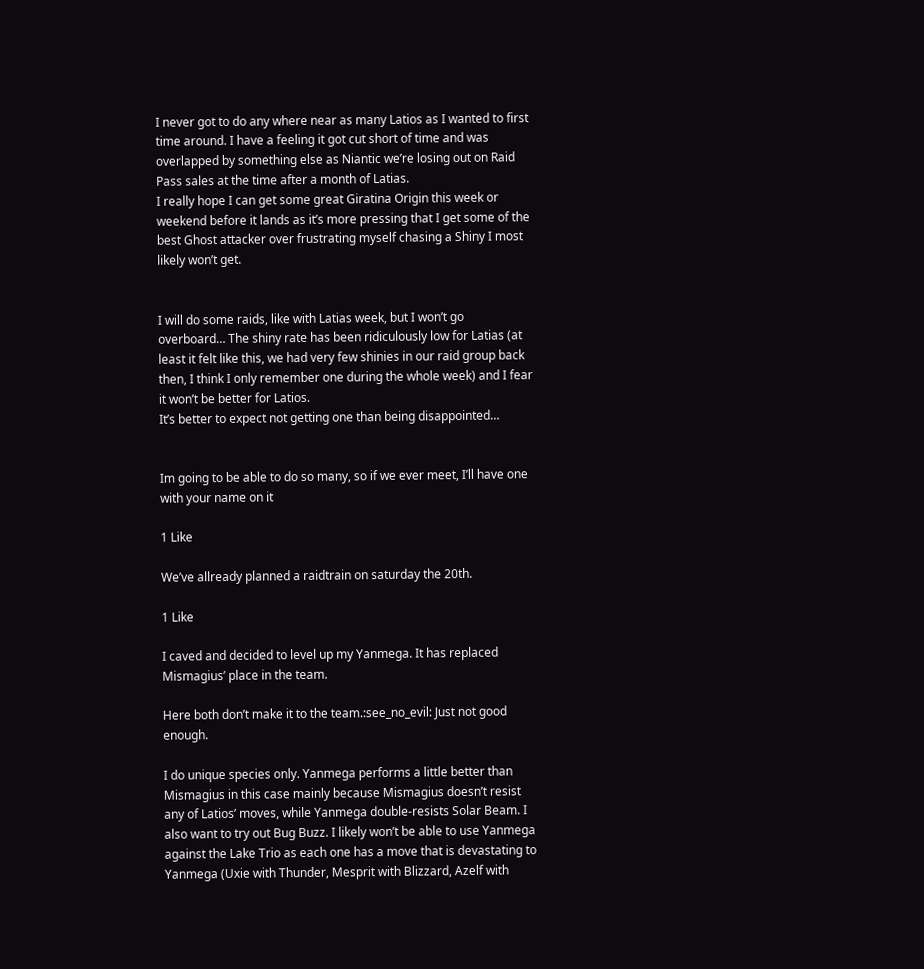I never got to do any where near as many Latios as I wanted to first time around. I have a feeling it got cut short of time and was overlapped by something else as Niantic we’re losing out on Raid Pass sales at the time after a month of Latias.
I really hope I can get some great Giratina Origin this week or weekend before it lands as it’s more pressing that I get some of the best Ghost attacker over frustrating myself chasing a Shiny I most likely won’t get.


I will do some raids, like with Latias week, but I won’t go overboard… The shiny rate has been ridiculously low for Latias (at least it felt like this, we had very few shinies in our raid group back then, I think I only remember one during the whole week) and I fear it won’t be better for Latios.
It’s better to expect not getting one than being disappointed…


Im going to be able to do so many, so if we ever meet, I’ll have one with your name on it

1 Like

We’ve allready planned a raidtrain on saturday the 20th.

1 Like

I caved and decided to level up my Yanmega. It has replaced Mismagius’ place in the team.

Here both don’t make it to the team.:see_no_evil: Just not good enough.

I do unique species only. Yanmega performs a little better than Mismagius in this case mainly because Mismagius doesn’t resist any of Latios’ moves, while Yanmega double-resists Solar Beam. I also want to try out Bug Buzz. I likely won’t be able to use Yanmega against the Lake Trio as each one has a move that is devastating to Yanmega (Uxie with Thunder, Mesprit with Blizzard, Azelf with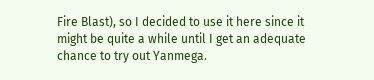Fire Blast), so I decided to use it here since it might be quite a while until I get an adequate chance to try out Yanmega.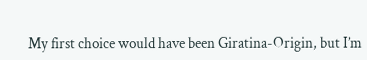My first choice would have been Giratina-Origin, but I’m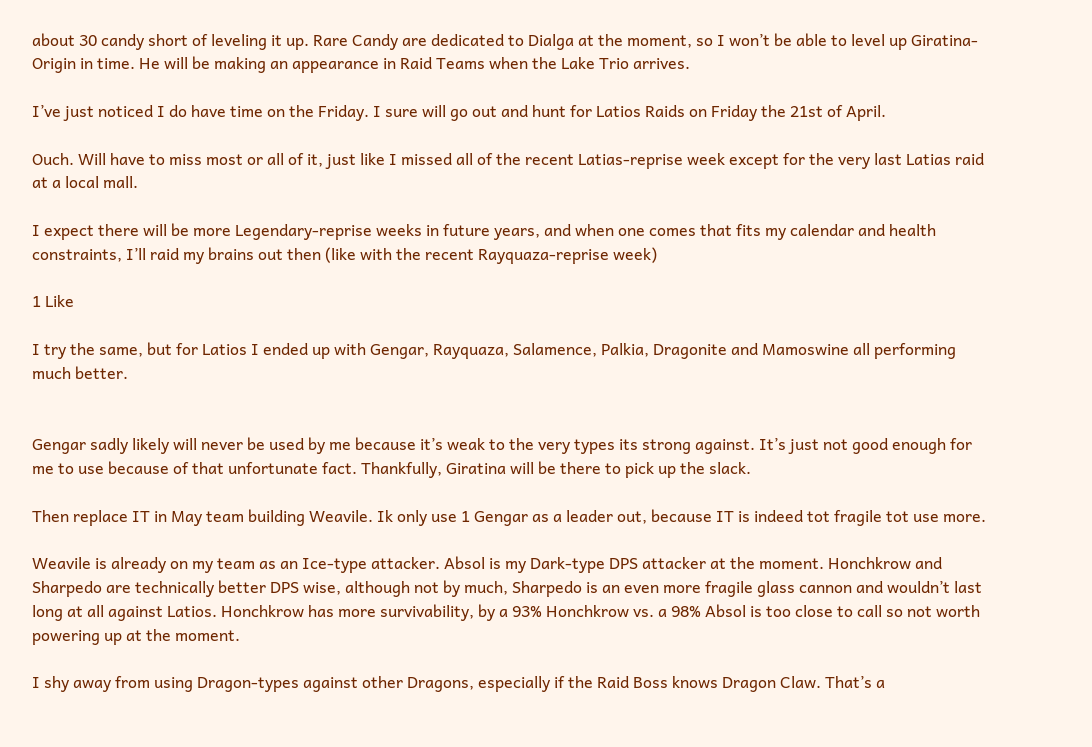about 30 candy short of leveling it up. Rare Candy are dedicated to Dialga at the moment, so I won’t be able to level up Giratina-Origin in time. He will be making an appearance in Raid Teams when the Lake Trio arrives.

I’ve just noticed I do have time on the Friday. I sure will go out and hunt for Latios Raids on Friday the 21st of April.

Ouch. Will have to miss most or all of it, just like I missed all of the recent Latias-reprise week except for the very last Latias raid at a local mall.

I expect there will be more Legendary-reprise weeks in future years, and when one comes that fits my calendar and health constraints, I’ll raid my brains out then (like with the recent Rayquaza-reprise week)

1 Like

I try the same, but for Latios I ended up with Gengar, Rayquaza, Salamence, Palkia, Dragonite and Mamoswine all performing much better.


Gengar sadly likely will never be used by me because it’s weak to the very types its strong against. It’s just not good enough for me to use because of that unfortunate fact. Thankfully, Giratina will be there to pick up the slack.

Then replace IT in May team building Weavile. Ik only use 1 Gengar as a leader out, because IT is indeed tot fragile tot use more.

Weavile is already on my team as an Ice-type attacker. Absol is my Dark-type DPS attacker at the moment. Honchkrow and Sharpedo are technically better DPS wise, although not by much, Sharpedo is an even more fragile glass cannon and wouldn’t last long at all against Latios. Honchkrow has more survivability, by a 93% Honchkrow vs. a 98% Absol is too close to call so not worth powering up at the moment.

I shy away from using Dragon-types against other Dragons, especially if the Raid Boss knows Dragon Claw. That’s a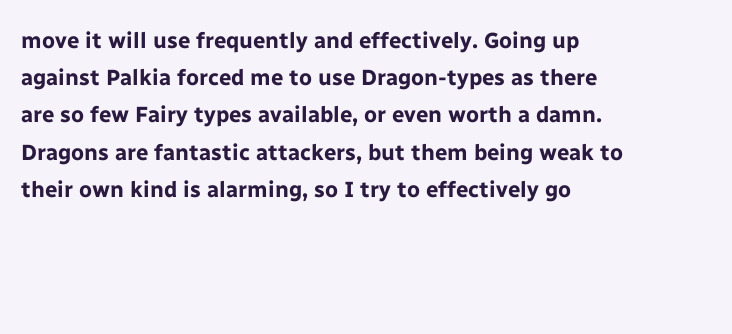move it will use frequently and effectively. Going up against Palkia forced me to use Dragon-types as there are so few Fairy types available, or even worth a damn. Dragons are fantastic attackers, but them being weak to their own kind is alarming, so I try to effectively go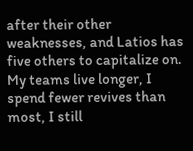after their other weaknesses, and Latios has five others to capitalize on. My teams live longer, I spend fewer revives than most, I still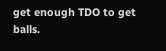get enough TDO to get balls.